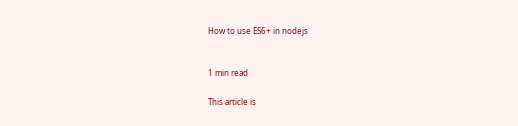How to use ES6+ in nodejs


1 min read

This article is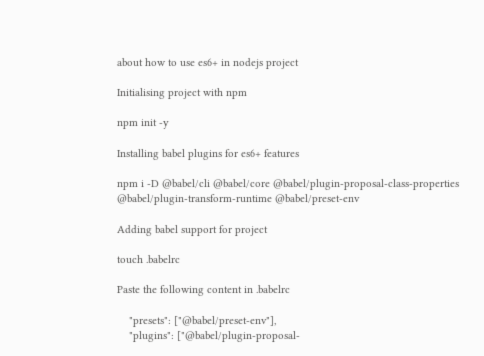about how to use es6+ in nodejs project

Initialising project with npm

npm init -y

Installing babel plugins for es6+ features

npm i -D @babel/cli @babel/core @babel/plugin-proposal-class-properties @babel/plugin-transform-runtime @babel/preset-env

Adding babel support for project

touch .babelrc

Paste the following content in .babelrc

    "presets": ["@babel/preset-env"],
    "plugins": ["@babel/plugin-proposal-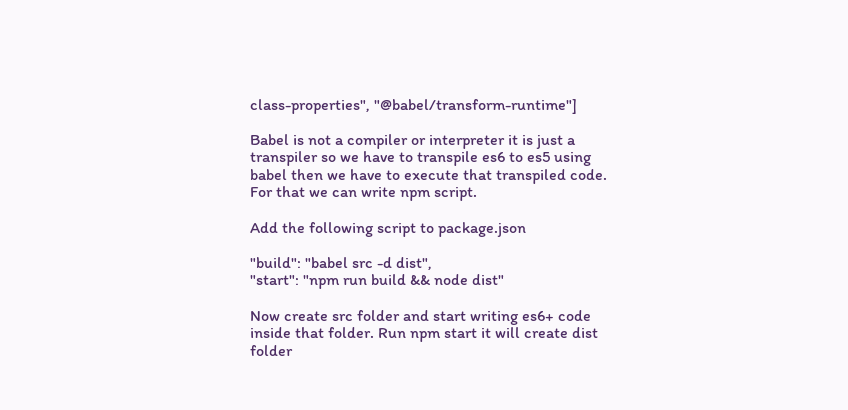class-properties", "@babel/transform-runtime"]

Babel is not a compiler or interpreter it is just a transpiler so we have to transpile es6 to es5 using babel then we have to execute that transpiled code. For that we can write npm script.

Add the following script to package.json

"build": "babel src -d dist",
"start": "npm run build && node dist"

Now create src folder and start writing es6+ code inside that folder. Run npm start it will create dist folder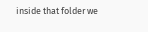inside that folder we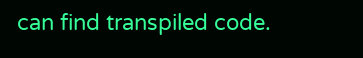can find transpiled code.